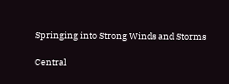Springing into Strong Winds and Storms

Central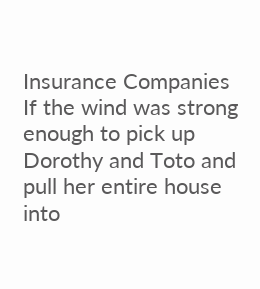Insurance Companies
If the wind was strong enough to pick up Dorothy and Toto and pull her entire house into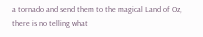a tornado and send them to the magical Land of Oz, there is no telling what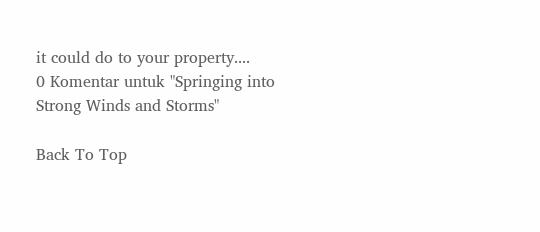it could do to your property....
0 Komentar untuk "Springing into Strong Winds and Storms"

Back To Top